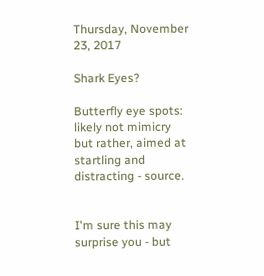Thursday, November 23, 2017

Shark Eyes?

Butterfly eye spots: likely not mimicry but rather, aimed at startling and distracting - source.


I'm sure this may surprise you - but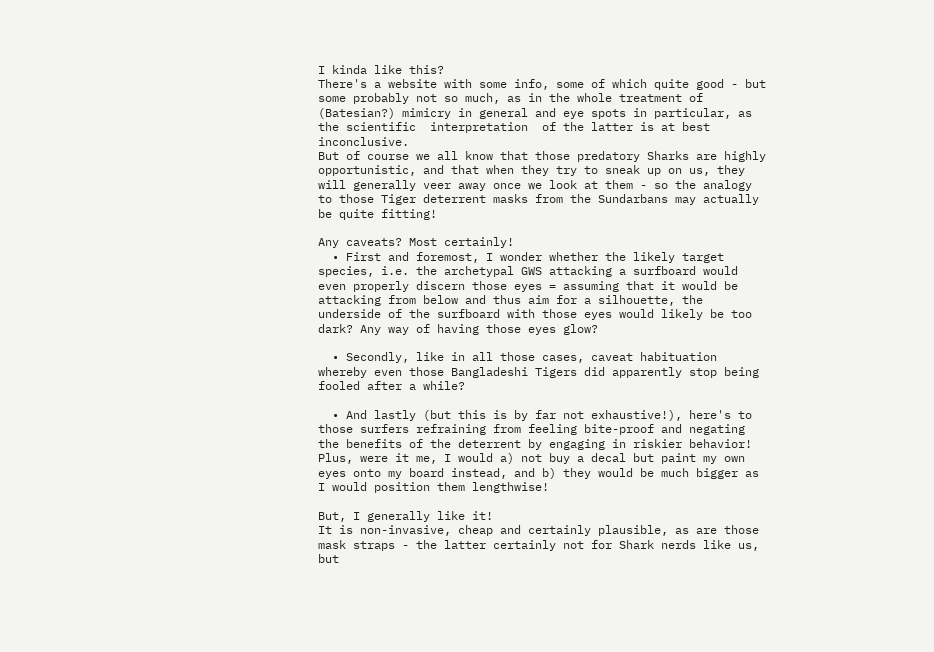I kinda like this?
There's a website with some info, some of which quite good - but some probably not so much, as in the whole treatment of (Batesian?) mimicry in general and eye spots in particular, as the scientific  interpretation  of the latter is at best inconclusive.
But of course we all know that those predatory Sharks are highly opportunistic, and that when they try to sneak up on us, they will generally veer away once we look at them - so the analogy to those Tiger deterrent masks from the Sundarbans may actually be quite fitting!

Any caveats? Most certainly!
  • First and foremost, I wonder whether the likely target species, i.e. the archetypal GWS attacking a surfboard would even properly discern those eyes = assuming that it would be attacking from below and thus aim for a silhouette, the underside of the surfboard with those eyes would likely be too dark? Any way of having those eyes glow?

  • Secondly, like in all those cases, caveat habituation whereby even those Bangladeshi Tigers did apparently stop being fooled after a while?

  • And lastly (but this is by far not exhaustive!), here's to those surfers refraining from feeling bite-proof and negating the benefits of the deterrent by engaging in riskier behavior!
Plus, were it me, I would a) not buy a decal but paint my own eyes onto my board instead, and b) they would be much bigger as I would position them lengthwise!

But, I generally like it!
It is non-invasive, cheap and certainly plausible, as are those mask straps - the latter certainly not for Shark nerds like us, but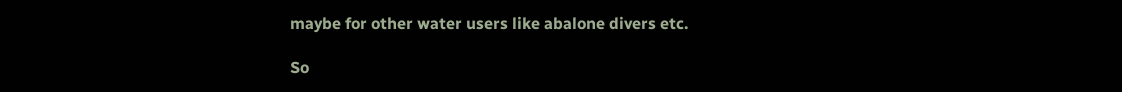maybe for other water users like abalone divers etc.

So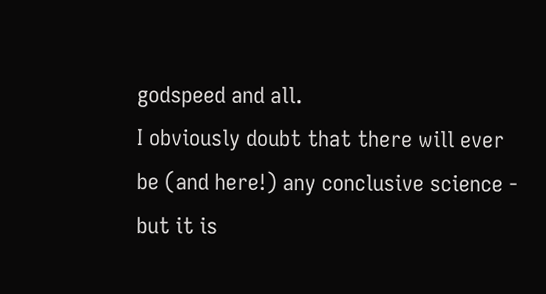godspeed and all.
I obviously doubt that there will ever be (and here!) any conclusive science - but it is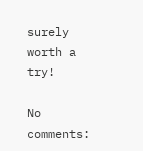surely worth a try!

No comments: